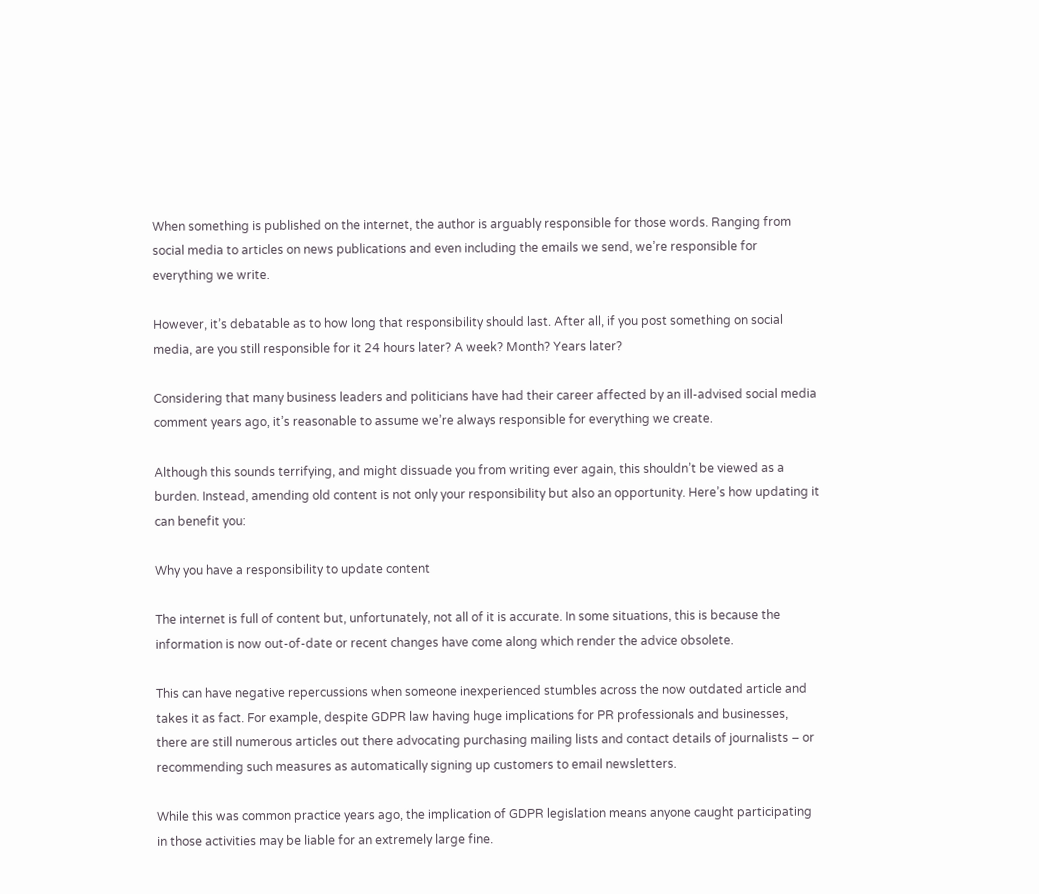When something is published on the internet, the author is arguably responsible for those words. Ranging from social media to articles on news publications and even including the emails we send, we’re responsible for everything we write.

However, it’s debatable as to how long that responsibility should last. After all, if you post something on social media, are you still responsible for it 24 hours later? A week? Month? Years later?

Considering that many business leaders and politicians have had their career affected by an ill-advised social media comment years ago, it’s reasonable to assume we’re always responsible for everything we create.

Although this sounds terrifying, and might dissuade you from writing ever again, this shouldn’t be viewed as a burden. Instead, amending old content is not only your responsibility but also an opportunity. Here’s how updating it can benefit you:

Why you have a responsibility to update content

The internet is full of content but, unfortunately, not all of it is accurate. In some situations, this is because the information is now out-of-date or recent changes have come along which render the advice obsolete.

This can have negative repercussions when someone inexperienced stumbles across the now outdated article and takes it as fact. For example, despite GDPR law having huge implications for PR professionals and businesses, there are still numerous articles out there advocating purchasing mailing lists and contact details of journalists – or recommending such measures as automatically signing up customers to email newsletters.

While this was common practice years ago, the implication of GDPR legislation means anyone caught participating in those activities may be liable for an extremely large fine.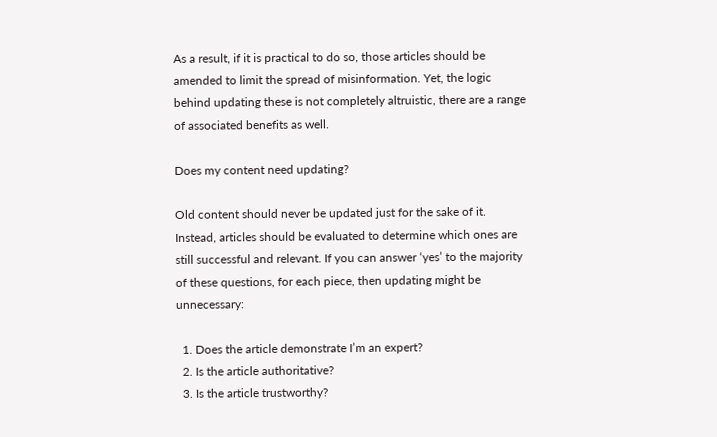As a result, if it is practical to do so, those articles should be amended to limit the spread of misinformation. Yet, the logic behind updating these is not completely altruistic, there are a range of associated benefits as well.

Does my content need updating?

Old content should never be updated just for the sake of it. Instead, articles should be evaluated to determine which ones are still successful and relevant. If you can answer ‘yes’ to the majority of these questions, for each piece, then updating might be unnecessary:

  1. Does the article demonstrate I’m an expert?
  2. Is the article authoritative?
  3. Is the article trustworthy?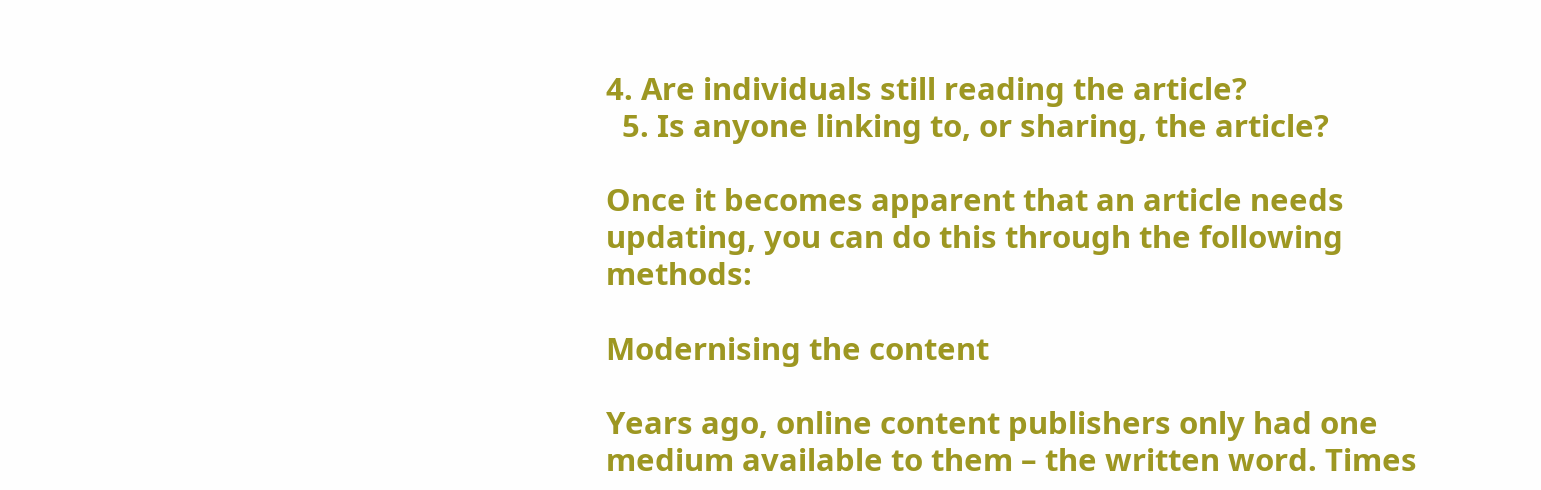4. Are individuals still reading the article?
  5. Is anyone linking to, or sharing, the article?

Once it becomes apparent that an article needs updating, you can do this through the following methods:

Modernising the content

Years ago, online content publishers only had one medium available to them – the written word. Times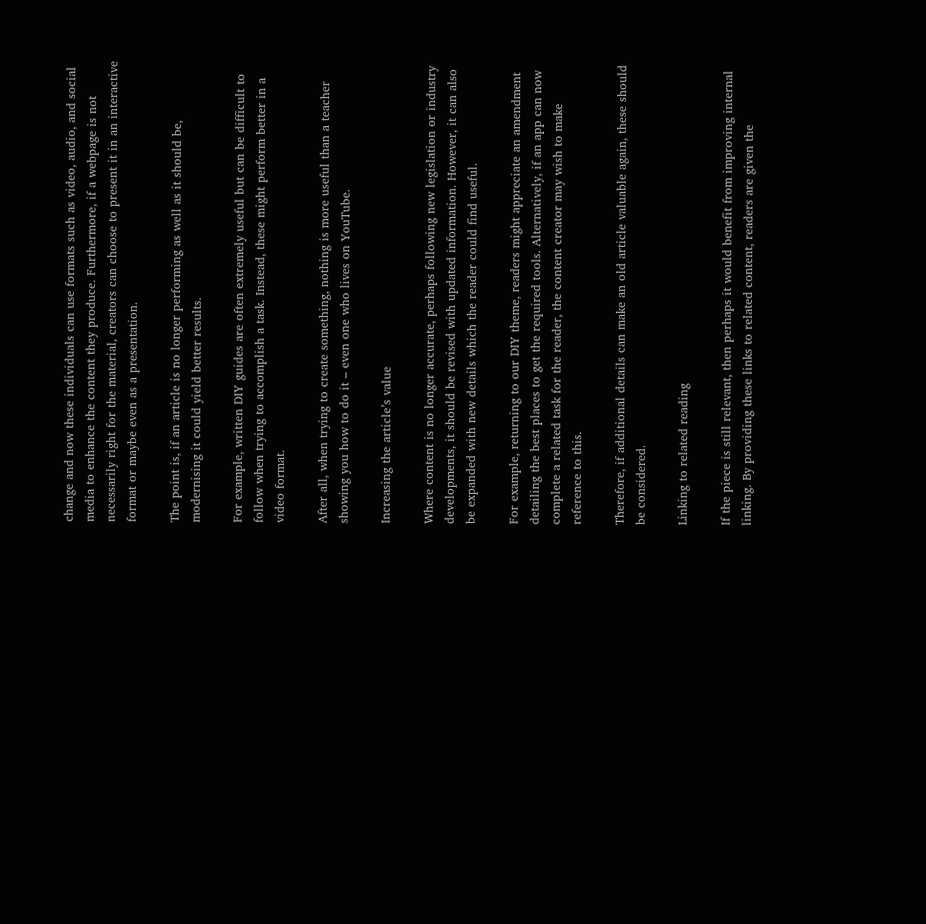change and now these individuals can use formats such as video, audio, and social media to enhance the content they produce. Furthermore, if a webpage is not necessarily right for the material, creators can choose to present it in an interactive format or maybe even as a presentation.

The point is, if an article is no longer performing as well as it should be, modernising it could yield better results.

For example, written DIY guides are often extremely useful but can be difficult to follow when trying to accomplish a task. Instead, these might perform better in a video format.

After all, when trying to create something, nothing is more useful than a teacher showing you how to do it – even one who lives on YouTube.

Increasing the article’s value

Where content is no longer accurate, perhaps following new legislation or industry developments, it should be revised with updated information. However, it can also be expanded with new details which the reader could find useful.

For example, returning to our DIY theme, readers might appreciate an amendment detailing the best places to get the required tools. Alternatively, if an app can now complete a related task for the reader, the content creator may wish to make reference to this.

Therefore, if additional details can make an old article valuable again, these should be considered.

Linking to related reading

If the piece is still relevant, then perhaps it would benefit from improving internal linking. By providing these links to related content, readers are given the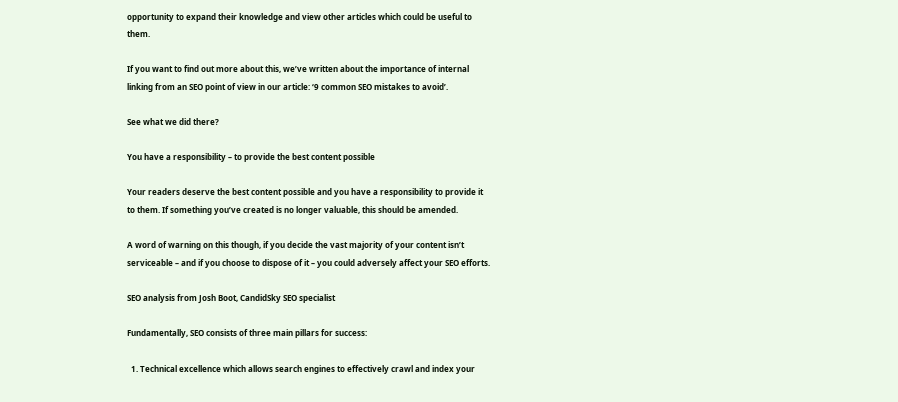opportunity to expand their knowledge and view other articles which could be useful to them.

If you want to find out more about this, we’ve written about the importance of internal linking from an SEO point of view in our article: ‘9 common SEO mistakes to avoid’.

See what we did there?

You have a responsibility – to provide the best content possible

Your readers deserve the best content possible and you have a responsibility to provide it to them. If something you’ve created is no longer valuable, this should be amended.

A word of warning on this though, if you decide the vast majority of your content isn’t serviceable – and if you choose to dispose of it – you could adversely affect your SEO efforts.

SEO analysis from Josh Boot, CandidSky SEO specialist

Fundamentally, SEO consists of three main pillars for success:

  1. Technical excellence which allows search engines to effectively crawl and index your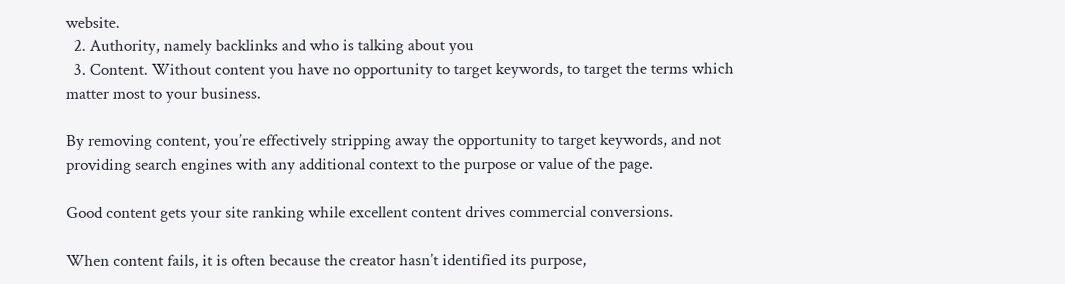website.
  2. Authority, namely backlinks and who is talking about you
  3. Content. Without content you have no opportunity to target keywords, to target the terms which matter most to your business.

By removing content, you’re effectively stripping away the opportunity to target keywords, and not providing search engines with any additional context to the purpose or value of the page.

Good content gets your site ranking while excellent content drives commercial conversions.

When content fails, it is often because the creator hasn’t identified its purpose,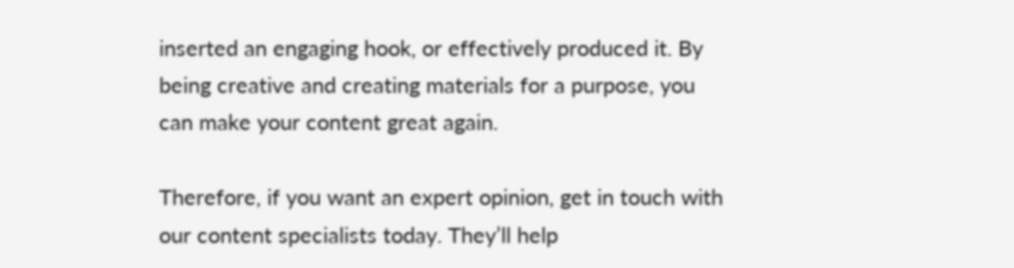inserted an engaging hook, or effectively produced it. By being creative and creating materials for a purpose, you can make your content great again.

Therefore, if you want an expert opinion, get in touch with our content specialists today. They’ll help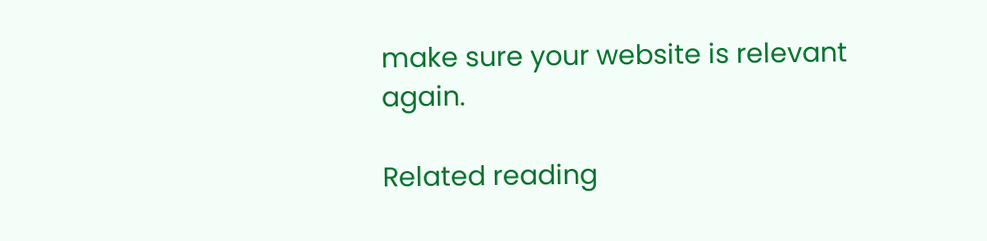make sure your website is relevant again.

Related reading